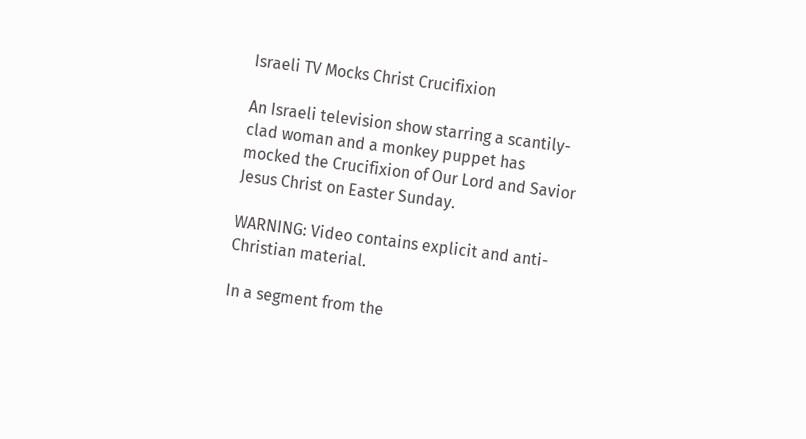Israeli TV Mocks Christ Crucifixion

An Israeli television show starring a scantily-clad woman and a monkey puppet has mocked the Crucifixion of Our Lord and Savior Jesus Christ on Easter Sunday.

WARNING: Video contains explicit and anti-Christian material.

In a segment from the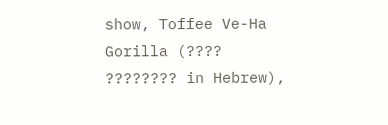show, Toffee Ve-Ha Gorilla (???? ???????? in Hebrew),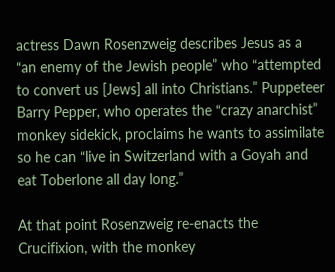actress Dawn Rosenzweig describes Jesus as a “an enemy of the Jewish people” who “attempted to convert us [Jews] all into Christians.” Puppeteer Barry Pepper, who operates the “crazy anarchist” monkey sidekick, proclaims he wants to assimilate so he can “live in Switzerland with a Goyah and eat Toberlone all day long.”

At that point Rosenzweig re-enacts the Crucifixion, with the monkey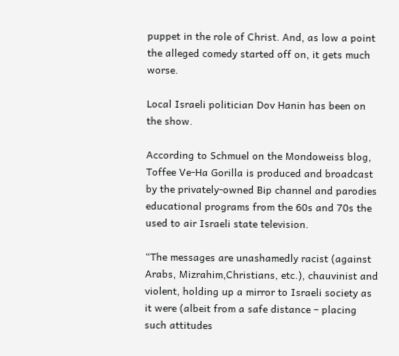puppet in the role of Christ. And, as low a point the alleged comedy started off on, it gets much worse.

Local Israeli politician Dov Hanin has been on the show.

According to Schmuel on the Mondoweiss blog, Toffee Ve-Ha Gorilla is produced and broadcast by the privately-owned Bip channel and parodies educational programs from the 60s and 70s the used to air Israeli state television.

“The messages are unashamedly racist (against Arabs, Mizrahim,Christians, etc.), chauvinist and violent, holding up a mirror to Israeli society as it were (albeit from a safe distance – placing such attitudes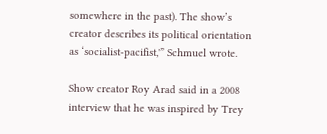somewhere in the past). The show’s creator describes its political orientation as ‘socialist-pacifist,'” Schmuel wrote.

Show creator Roy Arad said in a 2008 interview that he was inspired by Trey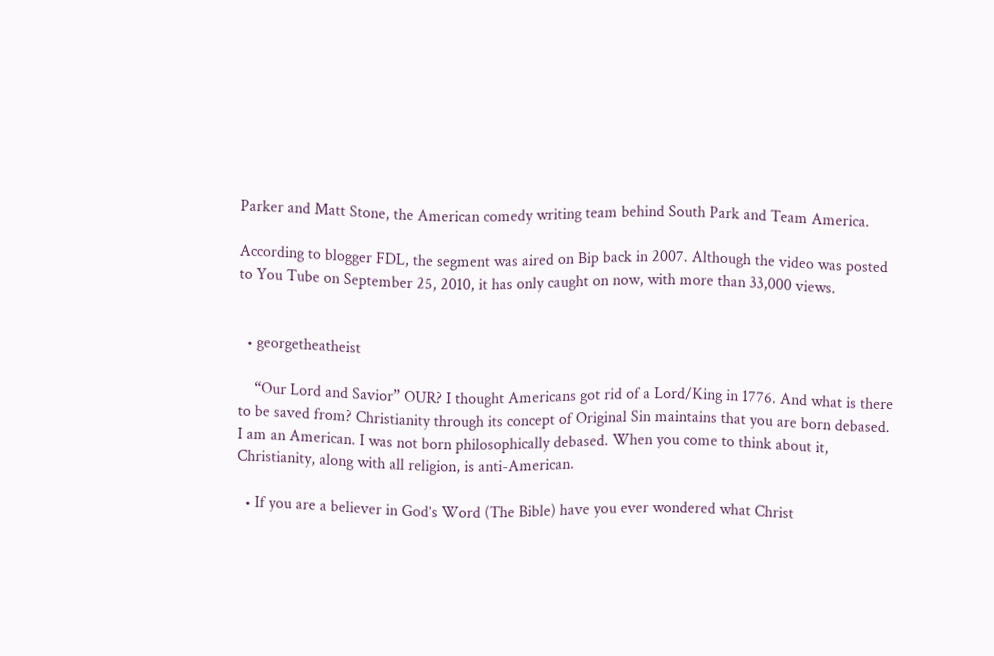Parker and Matt Stone, the American comedy writing team behind South Park and Team America.

According to blogger FDL, the segment was aired on Bip back in 2007. Although the video was posted to You Tube on September 25, 2010, it has only caught on now, with more than 33,000 views.


  • georgetheatheist

    “Our Lord and Savior” OUR? I thought Americans got rid of a Lord/King in 1776. And what is there to be saved from? Christianity through its concept of Original Sin maintains that you are born debased. I am an American. I was not born philosophically debased. When you come to think about it, Christianity, along with all religion, is anti-American.

  • If you are a believer in God’s Word (The Bible) have you ever wondered what Christ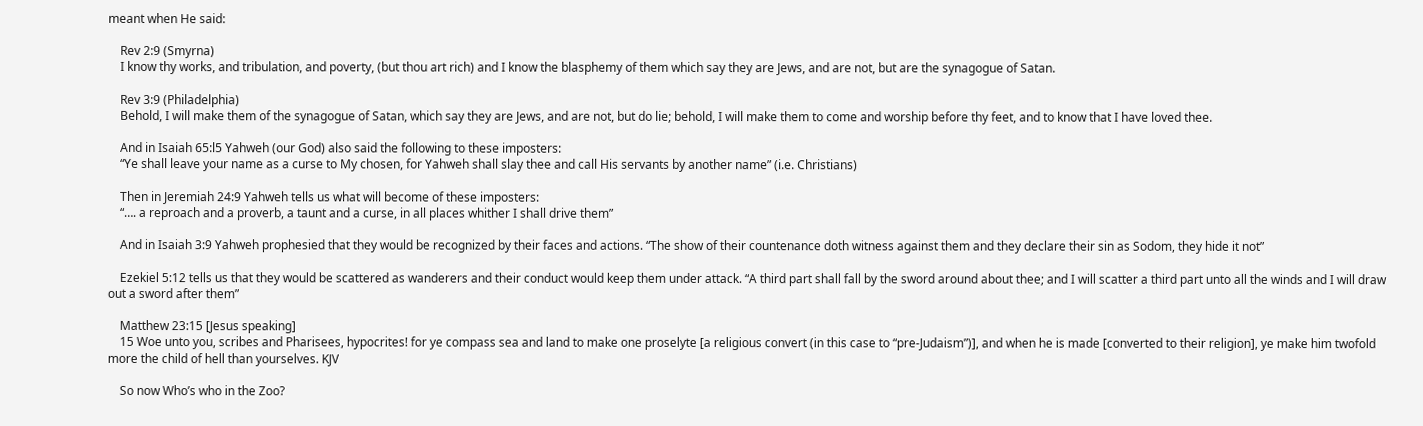meant when He said:

    Rev 2:9 (Smyrna)
    I know thy works, and tribulation, and poverty, (but thou art rich) and I know the blasphemy of them which say they are Jews, and are not, but are the synagogue of Satan.

    Rev 3:9 (Philadelphia)
    Behold, I will make them of the synagogue of Satan, which say they are Jews, and are not, but do lie; behold, I will make them to come and worship before thy feet, and to know that I have loved thee.

    And in Isaiah 65:l5 Yahweh (our God) also said the following to these imposters:
    “Ye shall leave your name as a curse to My chosen, for Yahweh shall slay thee and call His servants by another name” (i.e. Christians)

    Then in Jeremiah 24:9 Yahweh tells us what will become of these imposters:
    “…. a reproach and a proverb, a taunt and a curse, in all places whither I shall drive them”

    And in Isaiah 3:9 Yahweh prophesied that they would be recognized by their faces and actions. “The show of their countenance doth witness against them and they declare their sin as Sodom, they hide it not”

    Ezekiel 5:12 tells us that they would be scattered as wanderers and their conduct would keep them under attack. “A third part shall fall by the sword around about thee; and I will scatter a third part unto all the winds and I will draw out a sword after them”

    Matthew 23:15 [Jesus speaking]
    15 Woe unto you, scribes and Pharisees, hypocrites! for ye compass sea and land to make one proselyte [a religious convert (in this case to “pre-Judaism”)], and when he is made [converted to their religion], ye make him twofold more the child of hell than yourselves. KJV

    So now Who’s who in the Zoo?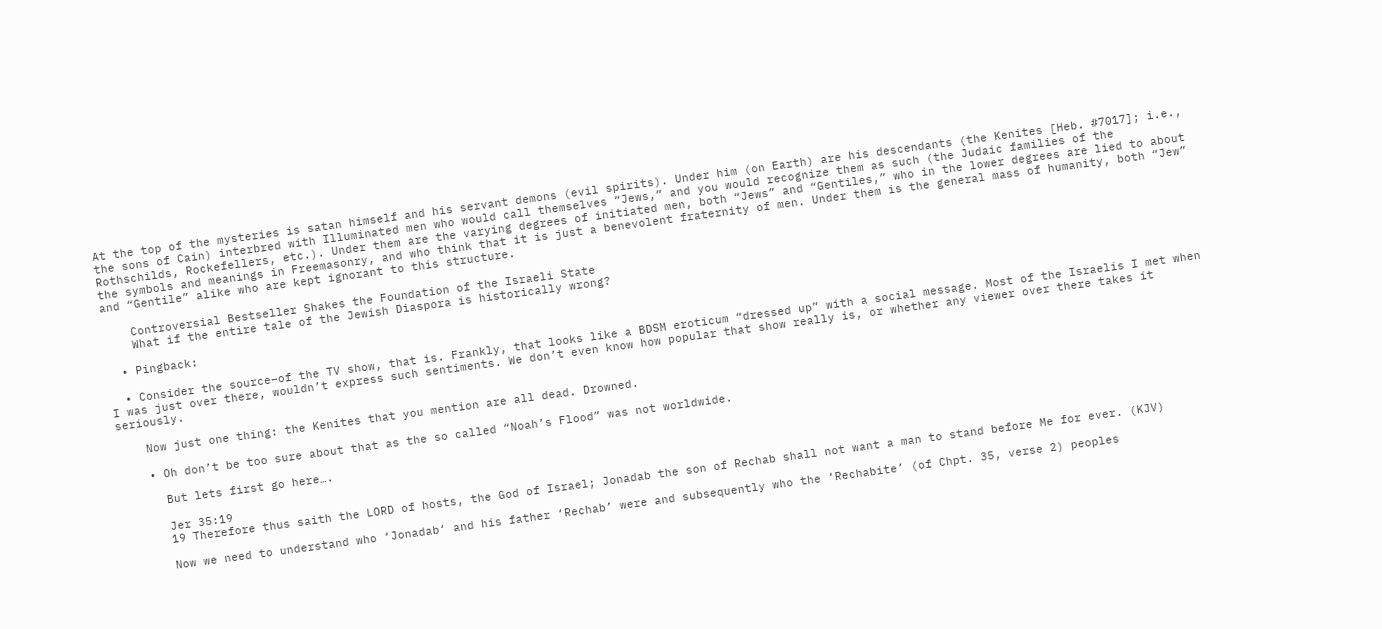At the top of the mysteries is satan himself and his servant demons (evil spirits). Under him (on Earth) are his descendants (the Kenites [Heb. #7017]; i.e., the sons of Cain) interbred with Illuminated men who would call themselves “Jews,” and you would recognize them as such (the Judaic families of the Rothschilds, Rockefellers, etc.). Under them are the varying degrees of initiated men, both “Jews” and “Gentiles,” who in the lower degrees are lied to about the symbols and meanings in Freemasonry, and who think that it is just a benevolent fraternity of men. Under them is the general mass of humanity, both “Jew” and “Gentile” alike who are kept ignorant to this structure.

    Controversial Bestseller Shakes the Foundation of the Israeli State
    What if the entire tale of the Jewish Diaspora is historically wrong?

  • Pingback:

  • Consider the source–of the TV show, that is. Frankly, that looks like a BDSM eroticum “dressed up” with a social message. Most of the Israelis I met when I was just over there, wouldn’t express such sentiments. We don’t even know how popular that show really is, or whether any viewer over there takes it seriously.

    Now just one thing: the Kenites that you mention are all dead. Drowned.

    • Oh don’t be too sure about that as the so called “Noah’s Flood” was not worldwide.

      But lets first go here….

      Jer 35:19
      19 Therefore thus saith the LORD of hosts, the God of Israel; Jonadab the son of Rechab shall not want a man to stand before Me for ever. (KJV)

      Now we need to understand who ‘Jonadab‘ and his father ‘Rechab’ were and subsequently who the ‘Rechabite’ (of Chpt. 35, verse 2) peoples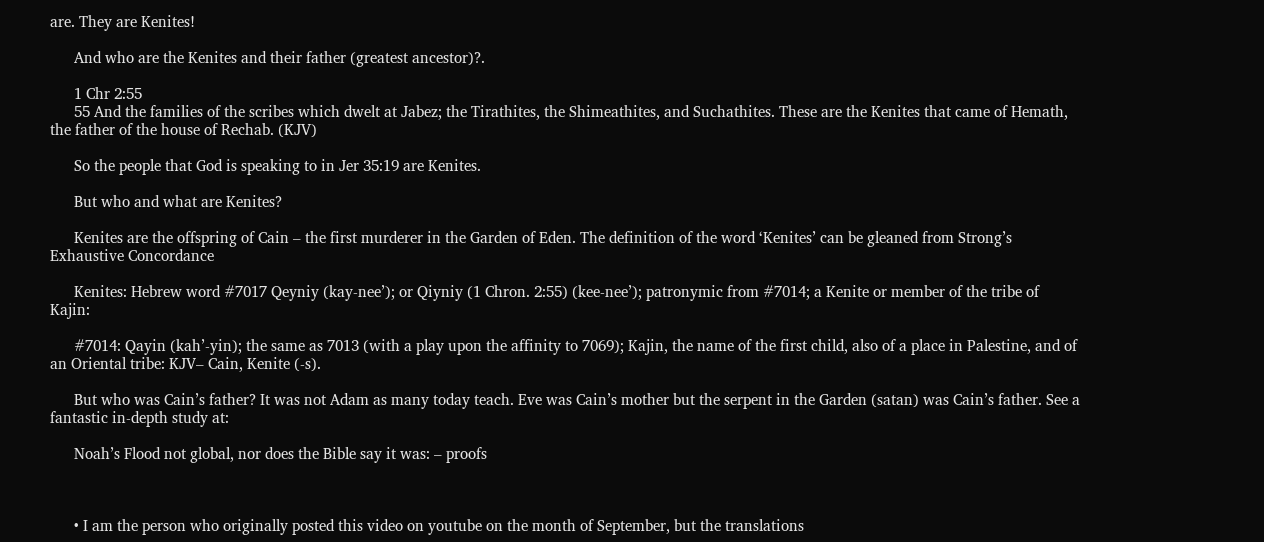are. They are Kenites!

      And who are the Kenites and their father (greatest ancestor)?.

      1 Chr 2:55
      55 And the families of the scribes which dwelt at Jabez; the Tirathites, the Shimeathites, and Suchathites. These are the Kenites that came of Hemath, the father of the house of Rechab. (KJV)

      So the people that God is speaking to in Jer 35:19 are Kenites.

      But who and what are Kenites?

      Kenites are the offspring of Cain – the first murderer in the Garden of Eden. The definition of the word ‘Kenites’ can be gleaned from Strong’s Exhaustive Concordance

      Kenites: Hebrew word #7017 Qeyniy (kay-nee’); or Qiyniy (1 Chron. 2:55) (kee-nee’); patronymic from #7014; a Kenite or member of the tribe of Kajin:

      #7014: Qayin (kah’-yin); the same as 7013 (with a play upon the affinity to 7069); Kajin, the name of the first child, also of a place in Palestine, and of an Oriental tribe: KJV– Cain, Kenite (-s).

      But who was Cain’s father? It was not Adam as many today teach. Eve was Cain’s mother but the serpent in the Garden (satan) was Cain’s father. See a fantastic in-depth study at:

      Noah’s Flood not global, nor does the Bible say it was: – proofs



      • I am the person who originally posted this video on youtube on the month of September, but the translations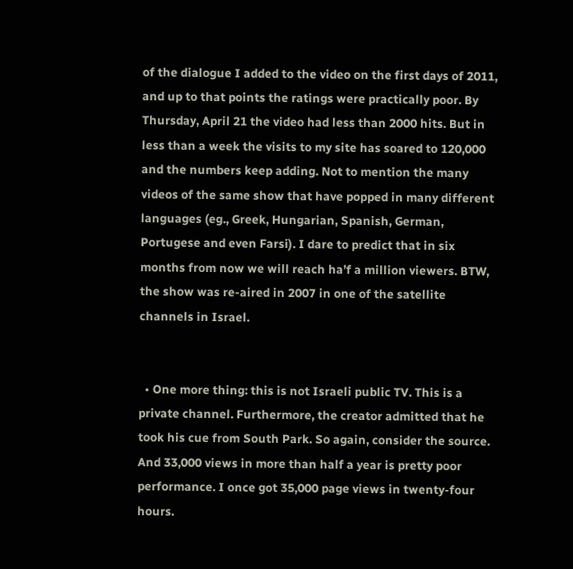of the dialogue I added to the video on the first days of 2011, and up to that points the ratings were practically poor. By Thursday, April 21 the video had less than 2000 hits. But in less than a week the visits to my site has soared to 120,000 and the numbers keep adding. Not to mention the many videos of the same show that have popped in many different languages (eg., Greek, Hungarian, Spanish, German, Portugese and even Farsi). I dare to predict that in six months from now we will reach ha’f a million viewers. BTW, the show was re-aired in 2007 in one of the satellite channels in Israel.


  • One more thing: this is not Israeli public TV. This is a private channel. Furthermore, the creator admitted that he took his cue from South Park. So again, consider the source. And 33,000 views in more than half a year is pretty poor performance. I once got 35,000 page views in twenty-four hours.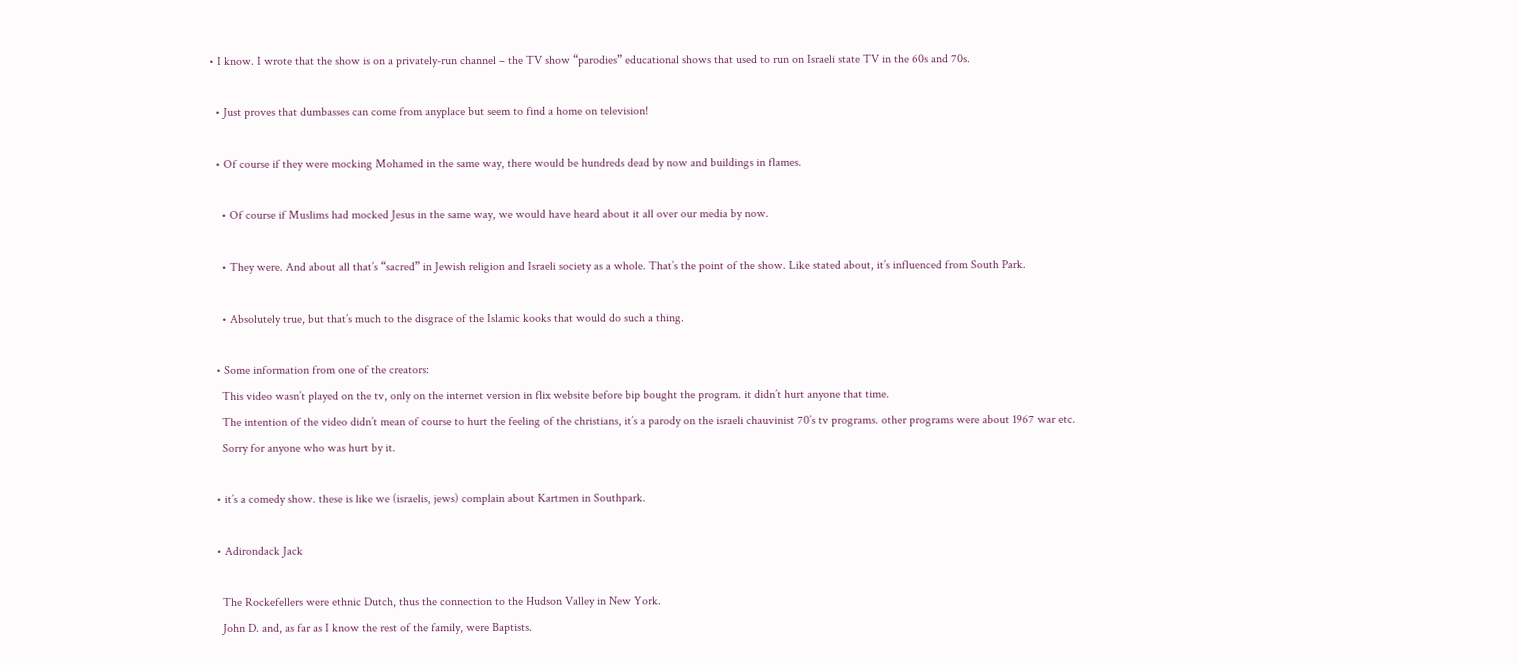• I know. I wrote that the show is on a privately-run channel – the TV show “parodies” educational shows that used to run on Israeli state TV in the 60s and 70s.

  • Just proves that dumbasses can come from anyplace but seem to find a home on television!

  • Of course if they were mocking Mohamed in the same way, there would be hundreds dead by now and buildings in flames.

    • Of course if Muslims had mocked Jesus in the same way, we would have heard about it all over our media by now.

    • They were. And about all that’s “sacred” in Jewish religion and Israeli society as a whole. That’s the point of the show. Like stated about, it’s influenced from South Park.

    • Absolutely true, but that’s much to the disgrace of the Islamic kooks that would do such a thing.

  • Some information from one of the creators:
    This video wasn’t played on the tv, only on the internet version in flix website before bip bought the program. it didn’t hurt anyone that time.
    The intention of the video didn’t mean of course to hurt the feeling of the christians, it’s a parody on the israeli chauvinist 70’s tv programs. other programs were about 1967 war etc.
    Sorry for anyone who was hurt by it.

  • it’s a comedy show. these is like we (israelis, jews) complain about Kartmen in Southpark.

  • Adirondack Jack

    The Rockefellers were ethnic Dutch, thus the connection to the Hudson Valley in New York.
    John D. and, as far as I know the rest of the family, were Baptists.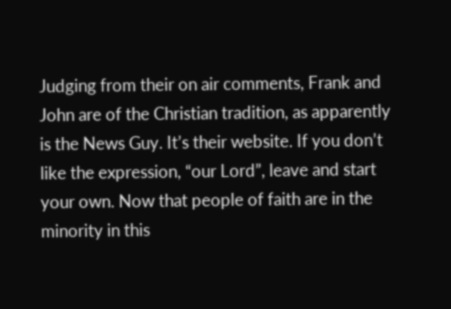Judging from their on air comments, Frank and John are of the Christian tradition, as apparently is the News Guy. It’s their website. If you don’t like the expression, “our Lord”, leave and start your own. Now that people of faith are in the minority in this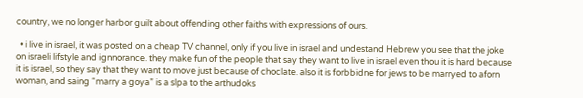country, we no longer harbor guilt about offending other faiths with expressions of ours.

  • i live in israel, it was posted on a cheap TV channel, only if you live in israel and undestand Hebrew you see that the joke on israeli lifstyle and ignnorance. they make fun of the people that say they want to live in israel even thou it is hard because it is israel, so they say that they want to move just because of choclate. also it is forbbidne for jews to be marryed to aforn woman, and saing “marry a goya” is a slpa to the arthudoks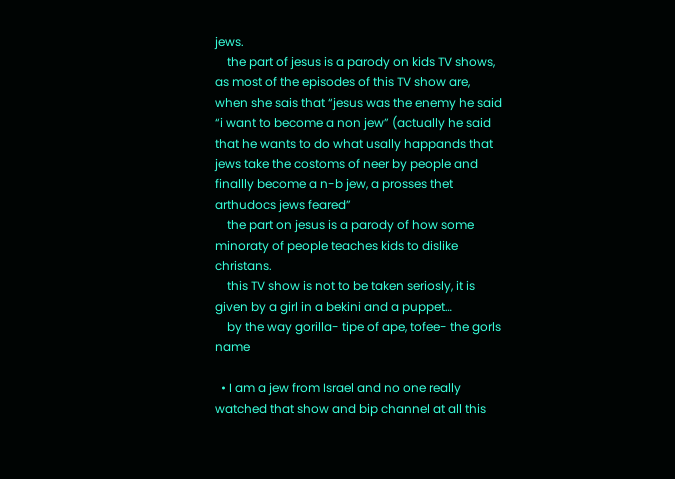jews.
    the part of jesus is a parody on kids TV shows, as most of the episodes of this TV show are, when she sais that “jesus was the enemy he said “i want to become a non jew” (actually he said that he wants to do what usally happands that jews take the costoms of neer by people and finallly become a n-b jew, a prosses thet arthudocs jews feared”
    the part on jesus is a parody of how some minoraty of people teaches kids to dislike christans.
    this TV show is not to be taken seriosly, it is given by a girl in a bekini and a puppet…
    by the way gorilla- tipe of ape, tofee- the gorls name

  • I am a jew from Israel and no one really watched that show and bip channel at all this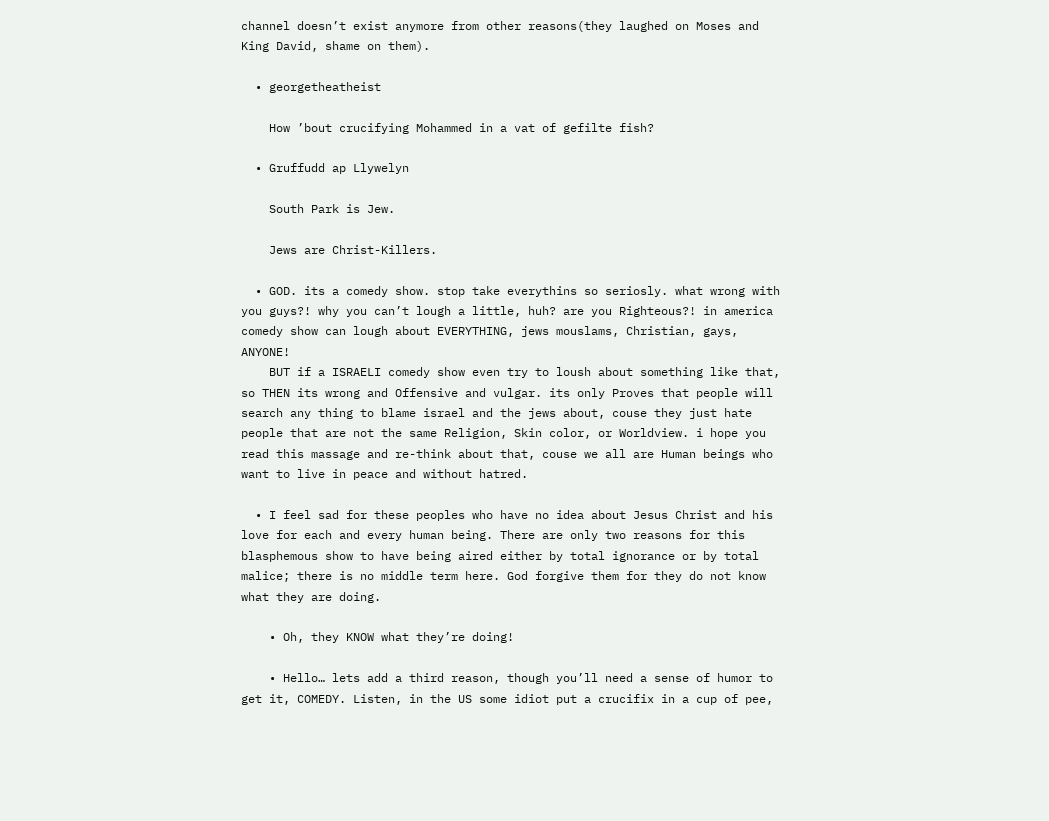channel doesn’t exist anymore from other reasons(they laughed on Moses and King David, shame on them).

  • georgetheatheist

    How ’bout crucifying Mohammed in a vat of gefilte fish?

  • Gruffudd ap Llywelyn

    South Park is Jew.

    Jews are Christ-Killers.

  • GOD. its a comedy show. stop take everythins so seriosly. what wrong with you guys?! why you can’t lough a little, huh? are you Righteous?! in america comedy show can lough about EVERYTHING, jews mouslams, Christian, gays, ANYONE!
    BUT if a ISRAELI comedy show even try to loush about something like that, so THEN its wrong and Offensive and vulgar. its only Proves that people will search any thing to blame israel and the jews about, couse they just hate people that are not the same Religion, Skin color, or Worldview. i hope you read this massage and re-think about that, couse we all are Human beings who want to live in peace and without hatred.

  • I feel sad for these peoples who have no idea about Jesus Christ and his love for each and every human being. There are only two reasons for this blasphemous show to have being aired either by total ignorance or by total malice; there is no middle term here. God forgive them for they do not know what they are doing.

    • Oh, they KNOW what they’re doing!

    • Hello… lets add a third reason, though you’ll need a sense of humor to get it, COMEDY. Listen, in the US some idiot put a crucifix in a cup of pee,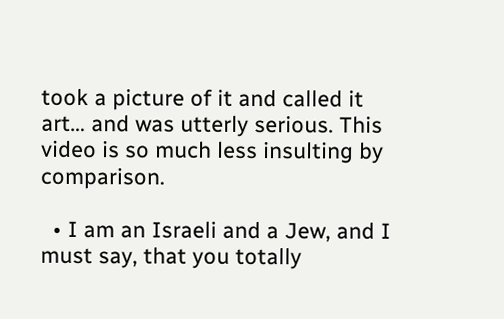took a picture of it and called it art… and was utterly serious. This video is so much less insulting by comparison.

  • I am an Israeli and a Jew, and I must say, that you totally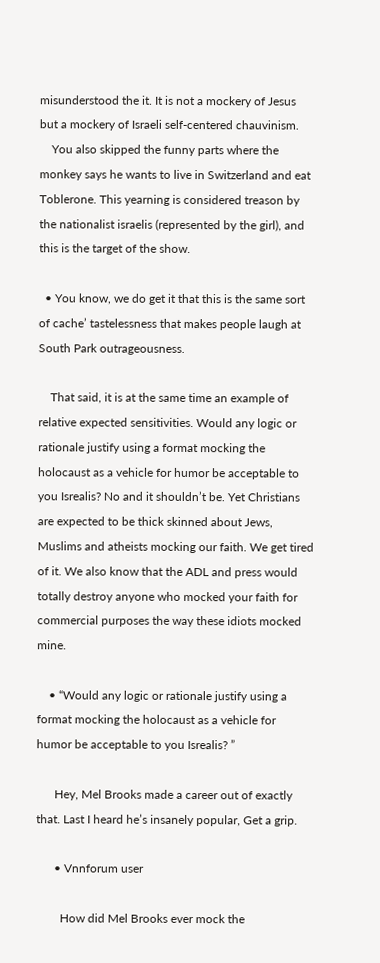misunderstood the it. It is not a mockery of Jesus but a mockery of Israeli self-centered chauvinism.
    You also skipped the funny parts where the monkey says he wants to live in Switzerland and eat Toblerone. This yearning is considered treason by the nationalist israelis (represented by the girl), and this is the target of the show.

  • You know, we do get it that this is the same sort of cache’ tastelessness that makes people laugh at South Park outrageousness.

    That said, it is at the same time an example of relative expected sensitivities. Would any logic or rationale justify using a format mocking the holocaust as a vehicle for humor be acceptable to you Isrealis? No and it shouldn’t be. Yet Christians are expected to be thick skinned about Jews, Muslims and atheists mocking our faith. We get tired of it. We also know that the ADL and press would totally destroy anyone who mocked your faith for commercial purposes the way these idiots mocked mine.

    • “Would any logic or rationale justify using a format mocking the holocaust as a vehicle for humor be acceptable to you Isrealis? ”

      Hey, Mel Brooks made a career out of exactly that. Last I heard he’s insanely popular, Get a grip.

      • Vnnforum user

        How did Mel Brooks ever mock the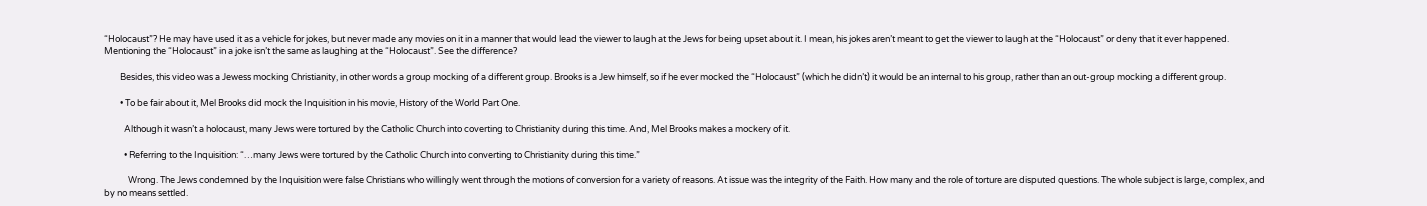“Holocaust”? He may have used it as a vehicle for jokes, but never made any movies on it in a manner that would lead the viewer to laugh at the Jews for being upset about it. I mean, his jokes aren’t meant to get the viewer to laugh at the “Holocaust” or deny that it ever happened. Mentioning the “Holocaust” in a joke isn’t the same as laughing at the “Holocaust”. See the difference?

        Besides, this video was a Jewess mocking Christianity, in other words a group mocking of a different group. Brooks is a Jew himself, so if he ever mocked the “Holocaust” (which he didn’t) it would be an internal to his group, rather than an out-group mocking a different group.

        • To be fair about it, Mel Brooks did mock the Inquisition in his movie, History of the World Part One.

          Although it wasn’t a holocaust, many Jews were tortured by the Catholic Church into coverting to Christianity during this time. And, Mel Brooks makes a mockery of it.

          • Referring to the Inquisition: “…many Jews were tortured by the Catholic Church into converting to Christianity during this time.”

            Wrong. The Jews condemned by the Inquisition were false Christians who willingly went through the motions of conversion for a variety of reasons. At issue was the integrity of the Faith. How many and the role of torture are disputed questions. The whole subject is large, complex, and by no means settled.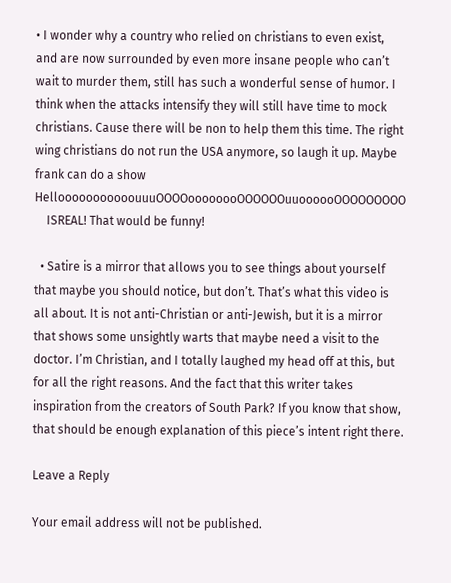• I wonder why a country who relied on christians to even exist, and are now surrounded by even more insane people who can’t wait to murder them, still has such a wonderful sense of humor. I think when the attacks intensify they will still have time to mock christians. Cause there will be non to help them this time. The right wing christians do not run the USA anymore, so laugh it up. Maybe frank can do a show HellooooooooooouuuOOOOoooooooOOOOOOuuoooooOOOOOOOOO
    ISREAL! That would be funny!

  • Satire is a mirror that allows you to see things about yourself that maybe you should notice, but don’t. That’s what this video is all about. It is not anti-Christian or anti-Jewish, but it is a mirror that shows some unsightly warts that maybe need a visit to the doctor. I’m Christian, and I totally laughed my head off at this, but for all the right reasons. And the fact that this writer takes inspiration from the creators of South Park? If you know that show, that should be enough explanation of this piece’s intent right there.

Leave a Reply

Your email address will not be published.